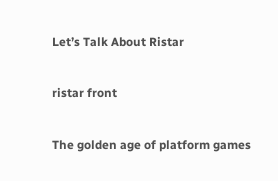Let’s Talk About Ristar

ristar front

The golden age of platform games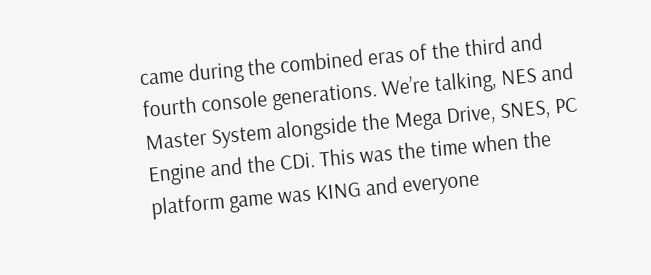came during the combined eras of the third and fourth console generations. We’re talking, NES and Master System alongside the Mega Drive, SNES, PC Engine and the CDi. This was the time when the platform game was KING and everyone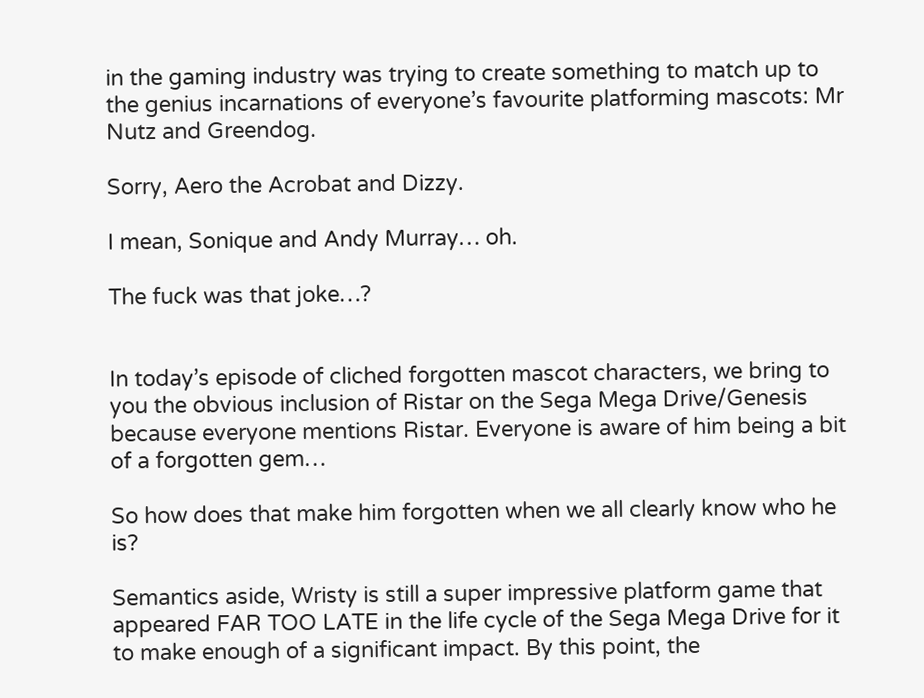in the gaming industry was trying to create something to match up to the genius incarnations of everyone’s favourite platforming mascots: Mr Nutz and Greendog.

Sorry, Aero the Acrobat and Dizzy.

I mean, Sonique and Andy Murray… oh.

The fuck was that joke…?


In today’s episode of cliched forgotten mascot characters, we bring to you the obvious inclusion of Ristar on the Sega Mega Drive/Genesis because everyone mentions Ristar. Everyone is aware of him being a bit of a forgotten gem…

So how does that make him forgotten when we all clearly know who he is?

Semantics aside, Wristy is still a super impressive platform game that appeared FAR TOO LATE in the life cycle of the Sega Mega Drive for it to make enough of a significant impact. By this point, the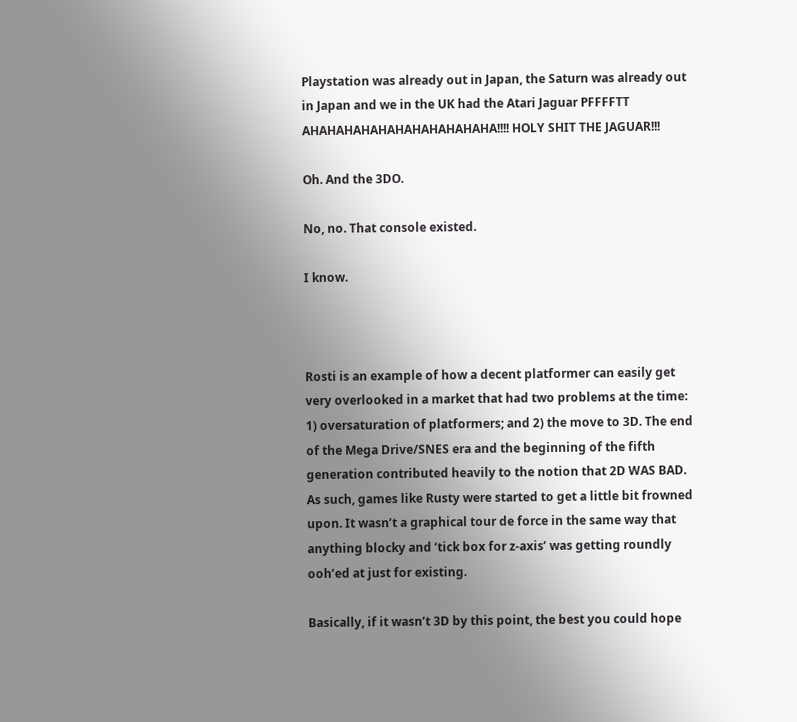Playstation was already out in Japan, the Saturn was already out in Japan and we in the UK had the Atari Jaguar PFFFFTT AHAHAHAHAHAHAHAHAHAHAHA!!!! HOLY SHIT THE JAGUAR!!!

Oh. And the 3DO.

No, no. That console existed.

I know.



Rosti is an example of how a decent platformer can easily get very overlooked in a market that had two problems at the time: 1) oversaturation of platformers; and 2) the move to 3D. The end of the Mega Drive/SNES era and the beginning of the fifth generation contributed heavily to the notion that 2D WAS BAD. As such, games like Rusty were started to get a little bit frowned upon. It wasn’t a graphical tour de force in the same way that anything blocky and ‘tick box for z-axis’ was getting roundly ooh’ed at just for existing.

Basically, if it wasn’t 3D by this point, the best you could hope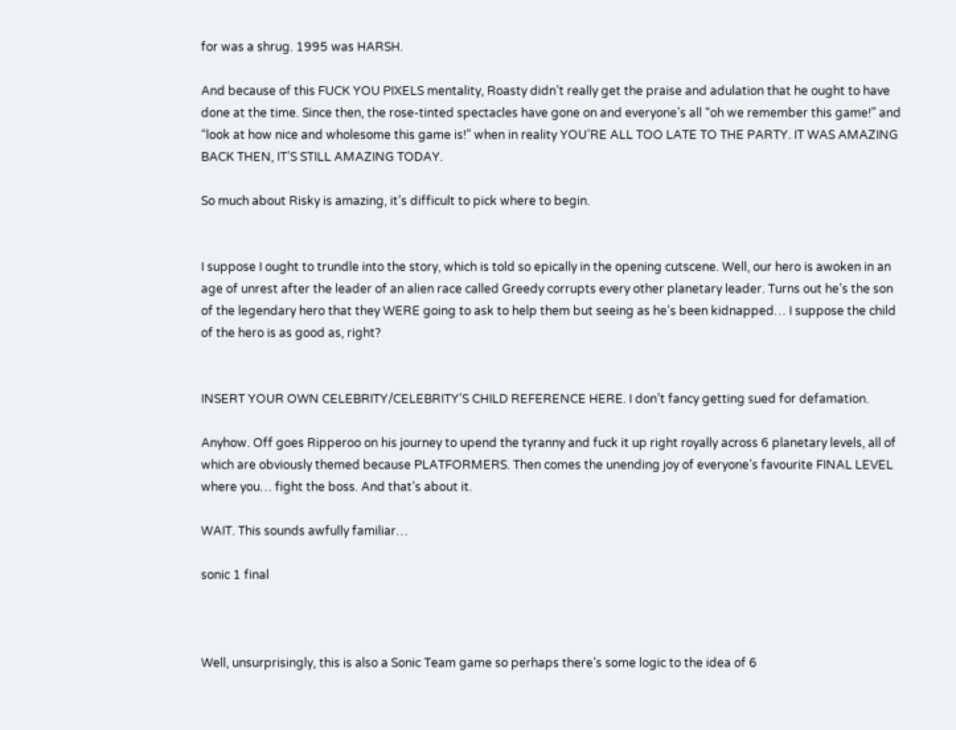for was a shrug. 1995 was HARSH.

And because of this FUCK YOU PIXELS mentality, Roasty didn’t really get the praise and adulation that he ought to have done at the time. Since then, the rose-tinted spectacles have gone on and everyone’s all “oh we remember this game!” and “look at how nice and wholesome this game is!” when in reality YOU’RE ALL TOO LATE TO THE PARTY. IT WAS AMAZING BACK THEN, IT’S STILL AMAZING TODAY.

So much about Risky is amazing, it’s difficult to pick where to begin.


I suppose I ought to trundle into the story, which is told so epically in the opening cutscene. Well, our hero is awoken in an age of unrest after the leader of an alien race called Greedy corrupts every other planetary leader. Turns out he’s the son of the legendary hero that they WERE going to ask to help them but seeing as he’s been kidnapped… I suppose the child of the hero is as good as, right?


INSERT YOUR OWN CELEBRITY/CELEBRITY’S CHILD REFERENCE HERE. I don’t fancy getting sued for defamation.

Anyhow. Off goes Ripperoo on his journey to upend the tyranny and fuck it up right royally across 6 planetary levels, all of which are obviously themed because PLATFORMERS. Then comes the unending joy of everyone’s favourite FINAL LEVEL where you… fight the boss. And that’s about it.

WAIT. This sounds awfully familiar…

sonic 1 final



Well, unsurprisingly, this is also a Sonic Team game so perhaps there’s some logic to the idea of 6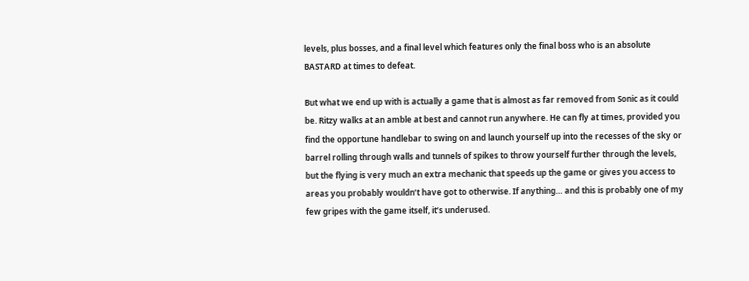levels, plus bosses, and a final level which features only the final boss who is an absolute BASTARD at times to defeat.

But what we end up with is actually a game that is almost as far removed from Sonic as it could be. Ritzy walks at an amble at best and cannot run anywhere. He can fly at times, provided you find the opportune handlebar to swing on and launch yourself up into the recesses of the sky or barrel rolling through walls and tunnels of spikes to throw yourself further through the levels, but the flying is very much an extra mechanic that speeds up the game or gives you access to areas you probably wouldn’t have got to otherwise. If anything… and this is probably one of my few gripes with the game itself, it’s underused.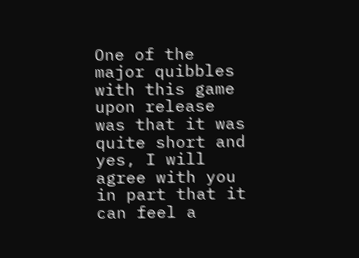One of the major quibbles with this game upon release was that it was quite short and yes, I will agree with you in part that it can feel a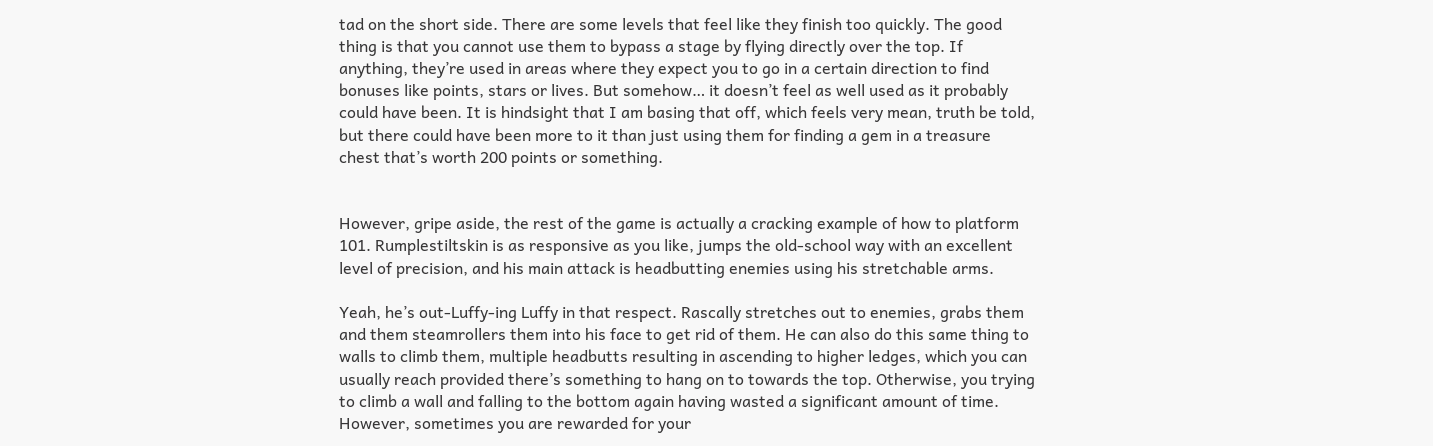tad on the short side. There are some levels that feel like they finish too quickly. The good thing is that you cannot use them to bypass a stage by flying directly over the top. If anything, they’re used in areas where they expect you to go in a certain direction to find bonuses like points, stars or lives. But somehow… it doesn’t feel as well used as it probably could have been. It is hindsight that I am basing that off, which feels very mean, truth be told, but there could have been more to it than just using them for finding a gem in a treasure chest that’s worth 200 points or something.


However, gripe aside, the rest of the game is actually a cracking example of how to platform 101. Rumplestiltskin is as responsive as you like, jumps the old-school way with an excellent level of precision, and his main attack is headbutting enemies using his stretchable arms.

Yeah, he’s out-Luffy-ing Luffy in that respect. Rascally stretches out to enemies, grabs them and them steamrollers them into his face to get rid of them. He can also do this same thing to walls to climb them, multiple headbutts resulting in ascending to higher ledges, which you can usually reach provided there’s something to hang on to towards the top. Otherwise, you trying to climb a wall and falling to the bottom again having wasted a significant amount of time. However, sometimes you are rewarded for your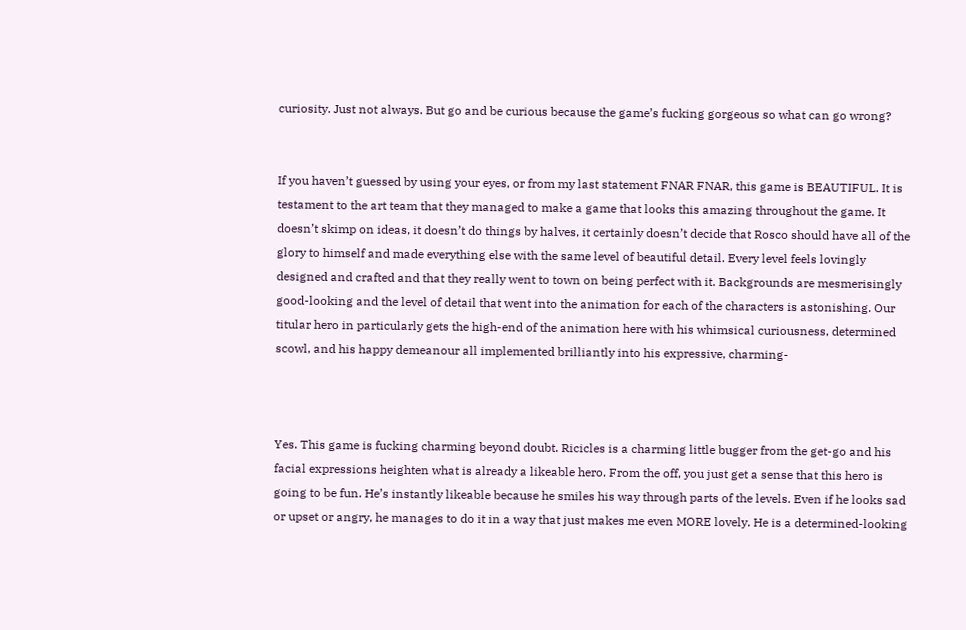curiosity. Just not always. But go and be curious because the game’s fucking gorgeous so what can go wrong?


If you haven’t guessed by using your eyes, or from my last statement FNAR FNAR, this game is BEAUTIFUL. It is testament to the art team that they managed to make a game that looks this amazing throughout the game. It doesn’t skimp on ideas, it doesn’t do things by halves, it certainly doesn’t decide that Rosco should have all of the glory to himself and made everything else with the same level of beautiful detail. Every level feels lovingly designed and crafted and that they really went to town on being perfect with it. Backgrounds are mesmerisingly good-looking and the level of detail that went into the animation for each of the characters is astonishing. Our titular hero in particularly gets the high-end of the animation here with his whimsical curiousness, determined scowl, and his happy demeanour all implemented brilliantly into his expressive, charming-



Yes. This game is fucking charming beyond doubt. Ricicles is a charming little bugger from the get-go and his facial expressions heighten what is already a likeable hero. From the off, you just get a sense that this hero is going to be fun. He’s instantly likeable because he smiles his way through parts of the levels. Even if he looks sad or upset or angry, he manages to do it in a way that just makes me even MORE lovely. He is a determined-looking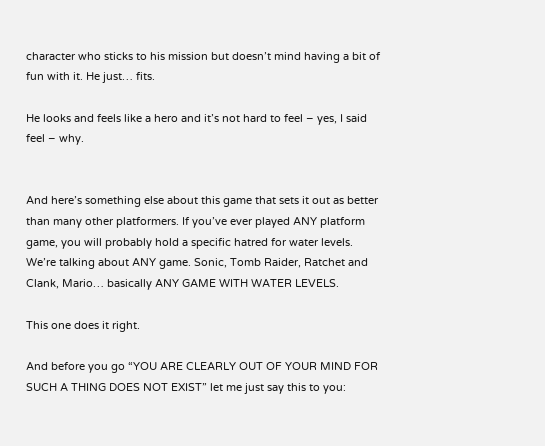character who sticks to his mission but doesn’t mind having a bit of fun with it. He just… fits.

He looks and feels like a hero and it’s not hard to feel – yes, I said feel – why.


And here’s something else about this game that sets it out as better than many other platformers. If you’ve ever played ANY platform game, you will probably hold a specific hatred for water levels. We’re talking about ANY game. Sonic, Tomb Raider, Ratchet and Clank, Mario… basically ANY GAME WITH WATER LEVELS.

This one does it right.

And before you go “YOU ARE CLEARLY OUT OF YOUR MIND FOR SUCH A THING DOES NOT EXIST” let me just say this to you: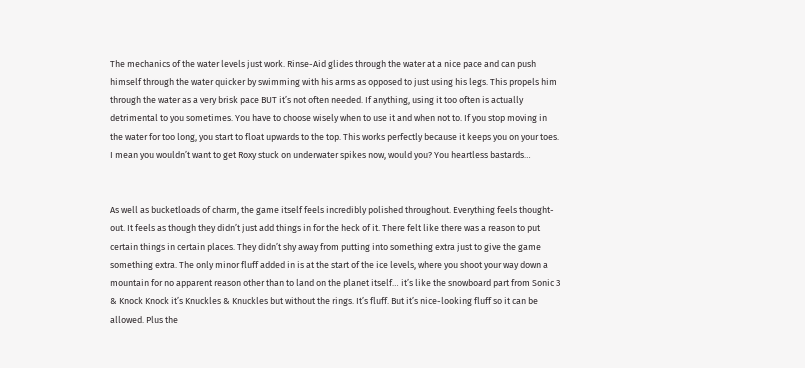The mechanics of the water levels just work. Rinse-Aid glides through the water at a nice pace and can push himself through the water quicker by swimming with his arms as opposed to just using his legs. This propels him through the water as a very brisk pace BUT it’s not often needed. If anything, using it too often is actually detrimental to you sometimes. You have to choose wisely when to use it and when not to. If you stop moving in the water for too long, you start to float upwards to the top. This works perfectly because it keeps you on your toes. I mean you wouldn’t want to get Roxy stuck on underwater spikes now, would you? You heartless bastards…


As well as bucketloads of charm, the game itself feels incredibly polished throughout. Everything feels thought-out. It feels as though they didn’t just add things in for the heck of it. There felt like there was a reason to put certain things in certain places. They didn’t shy away from putting into something extra just to give the game something extra. The only minor fluff added in is at the start of the ice levels, where you shoot your way down a mountain for no apparent reason other than to land on the planet itself… it’s like the snowboard part from Sonic 3 & Knock Knock it’s Knuckles & Knuckles but without the rings. It’s fluff. But it’s nice-looking fluff so it can be allowed. Plus the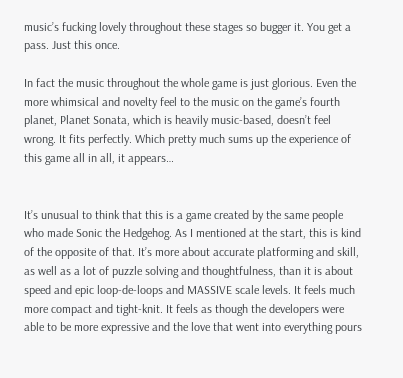music’s fucking lovely throughout these stages so bugger it. You get a pass. Just this once.

In fact the music throughout the whole game is just glorious. Even the more whimsical and novelty feel to the music on the game’s fourth planet, Planet Sonata, which is heavily music-based, doesn’t feel wrong. It fits perfectly. Which pretty much sums up the experience of this game all in all, it appears…


It’s unusual to think that this is a game created by the same people who made Sonic the Hedgehog. As I mentioned at the start, this is kind of the opposite of that. It’s more about accurate platforming and skill, as well as a lot of puzzle solving and thoughtfulness, than it is about speed and epic loop-de-loops and MASSIVE scale levels. It feels much more compact and tight-knit. It feels as though the developers were able to be more expressive and the love that went into everything pours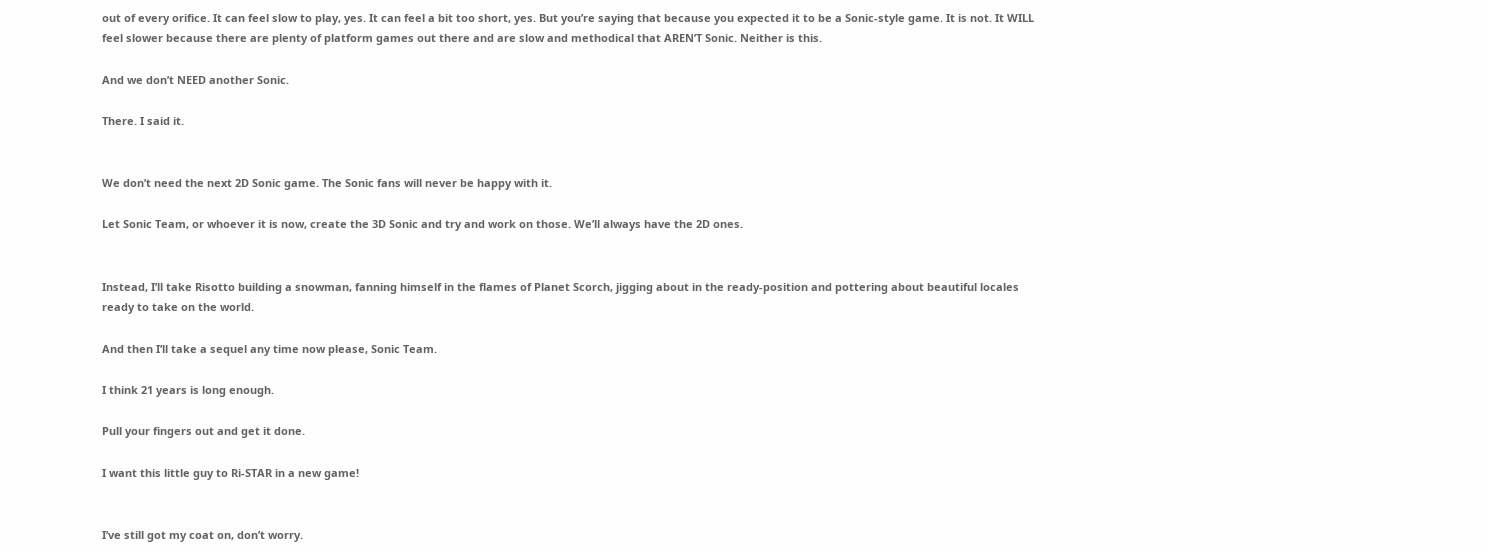out of every orifice. It can feel slow to play, yes. It can feel a bit too short, yes. But you’re saying that because you expected it to be a Sonic-style game. It is not. It WILL feel slower because there are plenty of platform games out there and are slow and methodical that AREN’T Sonic. Neither is this.

And we don’t NEED another Sonic.

There. I said it.


We don’t need the next 2D Sonic game. The Sonic fans will never be happy with it.

Let Sonic Team, or whoever it is now, create the 3D Sonic and try and work on those. We’ll always have the 2D ones.


Instead, I’ll take Risotto building a snowman, fanning himself in the flames of Planet Scorch, jigging about in the ready-position and pottering about beautiful locales ready to take on the world.

And then I’ll take a sequel any time now please, Sonic Team.

I think 21 years is long enough.

Pull your fingers out and get it done.

I want this little guy to Ri-STAR in a new game!


I’ve still got my coat on, don’t worry.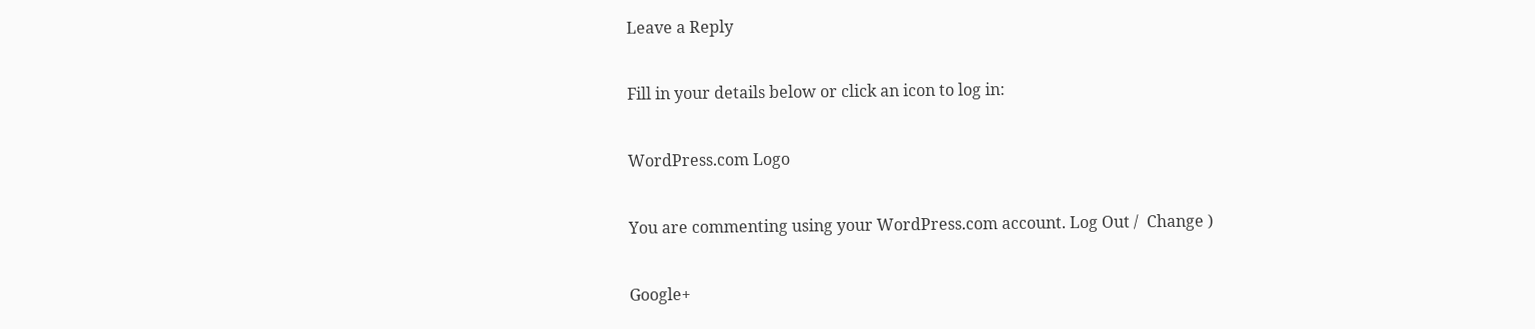Leave a Reply

Fill in your details below or click an icon to log in:

WordPress.com Logo

You are commenting using your WordPress.com account. Log Out /  Change )

Google+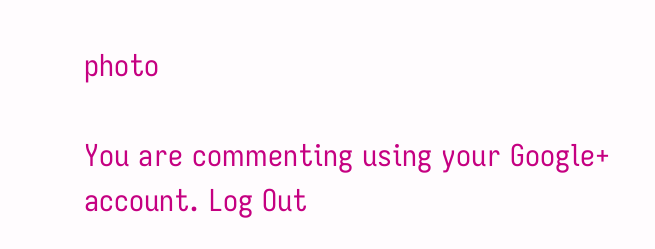photo

You are commenting using your Google+ account. Log Out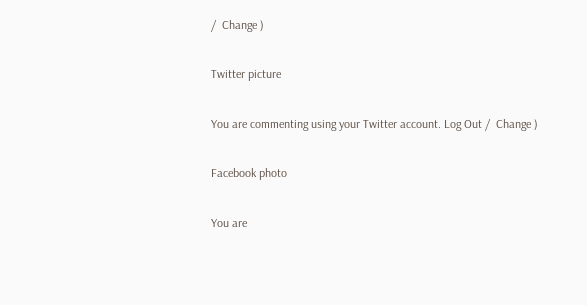/  Change )

Twitter picture

You are commenting using your Twitter account. Log Out /  Change )

Facebook photo

You are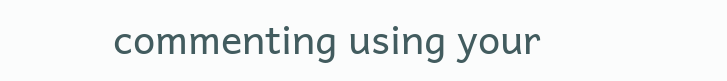commenting using your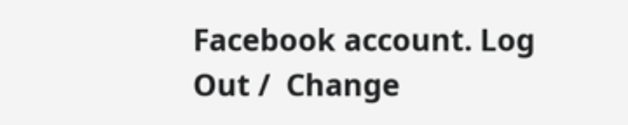Facebook account. Log Out /  Change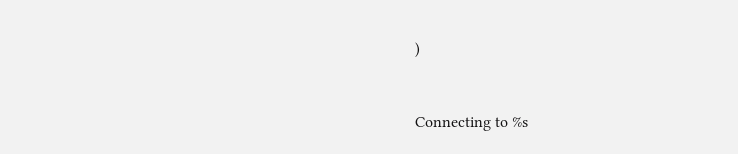)


Connecting to %s